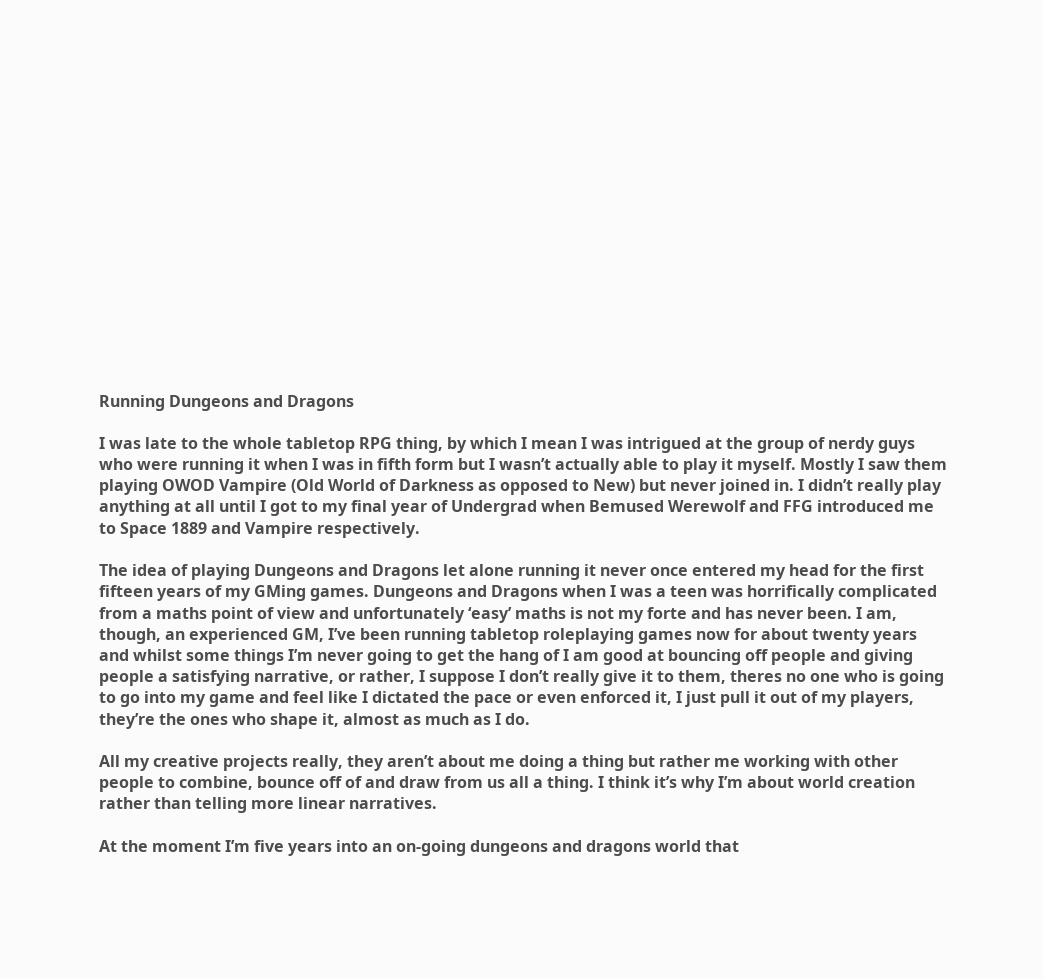Running Dungeons and Dragons

I was late to the whole tabletop RPG thing, by which I mean I was intrigued at the group of nerdy guys who were running it when I was in fifth form but I wasn’t actually able to play it myself. Mostly I saw them playing OWOD Vampire (Old World of Darkness as opposed to New) but never joined in. I didn’t really play anything at all until I got to my final year of Undergrad when Bemused Werewolf and FFG introduced me to Space 1889 and Vampire respectively.

The idea of playing Dungeons and Dragons let alone running it never once entered my head for the first fifteen years of my GMing games. Dungeons and Dragons when I was a teen was horrifically complicated from a maths point of view and unfortunately ‘easy’ maths is not my forte and has never been. I am, though, an experienced GM, I’ve been running tabletop roleplaying games now for about twenty years and whilst some things I’m never going to get the hang of I am good at bouncing off people and giving people a satisfying narrative, or rather, I suppose I don’t really give it to them, theres no one who is going to go into my game and feel like I dictated the pace or even enforced it, I just pull it out of my players, they’re the ones who shape it, almost as much as I do.

All my creative projects really, they aren’t about me doing a thing but rather me working with other people to combine, bounce off of and draw from us all a thing. I think it’s why I’m about world creation rather than telling more linear narratives.

At the moment I’m five years into an on-going dungeons and dragons world that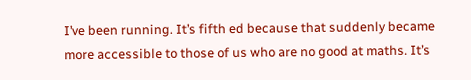I’ve been running. It’s fifth ed because that suddenly became more accessible to those of us who are no good at maths. It’s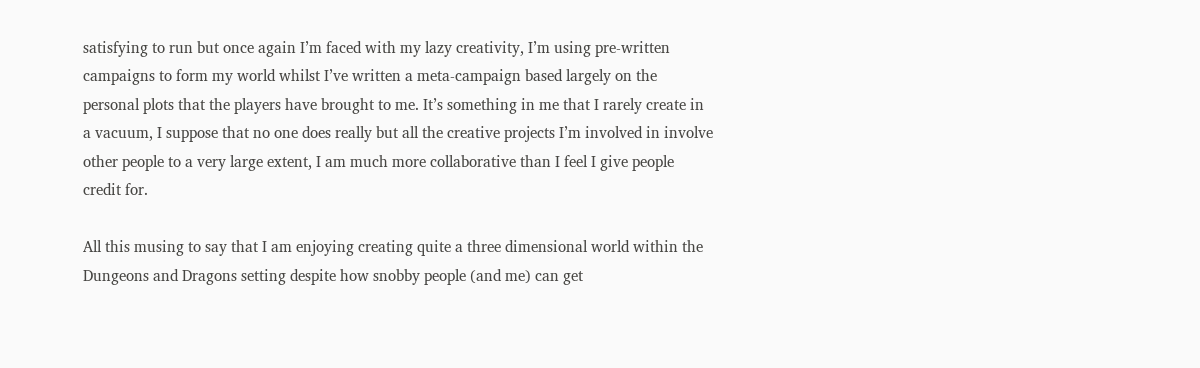satisfying to run but once again I’m faced with my lazy creativity, I’m using pre-written campaigns to form my world whilst I’ve written a meta-campaign based largely on the personal plots that the players have brought to me. It’s something in me that I rarely create in a vacuum, I suppose that no one does really but all the creative projects I’m involved in involve other people to a very large extent, I am much more collaborative than I feel I give people credit for.

All this musing to say that I am enjoying creating quite a three dimensional world within the Dungeons and Dragons setting despite how snobby people (and me) can get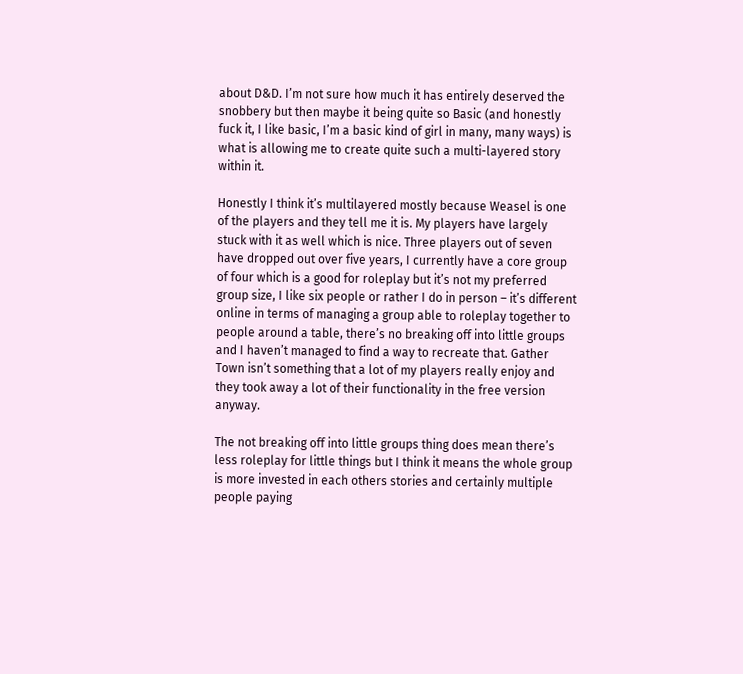about D&D. I’m not sure how much it has entirely deserved the snobbery but then maybe it being quite so Basic (and honestly fuck it, I like basic, I’m a basic kind of girl in many, many ways) is what is allowing me to create quite such a multi-layered story within it.

Honestly I think it’s multilayered mostly because Weasel is one of the players and they tell me it is. My players have largely stuck with it as well which is nice. Three players out of seven have dropped out over five years, I currently have a core group of four which is a good for roleplay but it’s not my preferred group size, I like six people or rather I do in person – it’s different online in terms of managing a group able to roleplay together to people around a table, there’s no breaking off into little groups and I haven’t managed to find a way to recreate that. Gather Town isn’t something that a lot of my players really enjoy and they took away a lot of their functionality in the free version anyway.

The not breaking off into little groups thing does mean there’s less roleplay for little things but I think it means the whole group is more invested in each others stories and certainly multiple people paying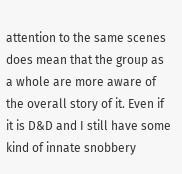attention to the same scenes does mean that the group as a whole are more aware of the overall story of it. Even if it is D&D and I still have some kind of innate snobbery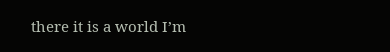there it is a world I’m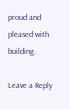proud and pleased with building.

Leave a Reply